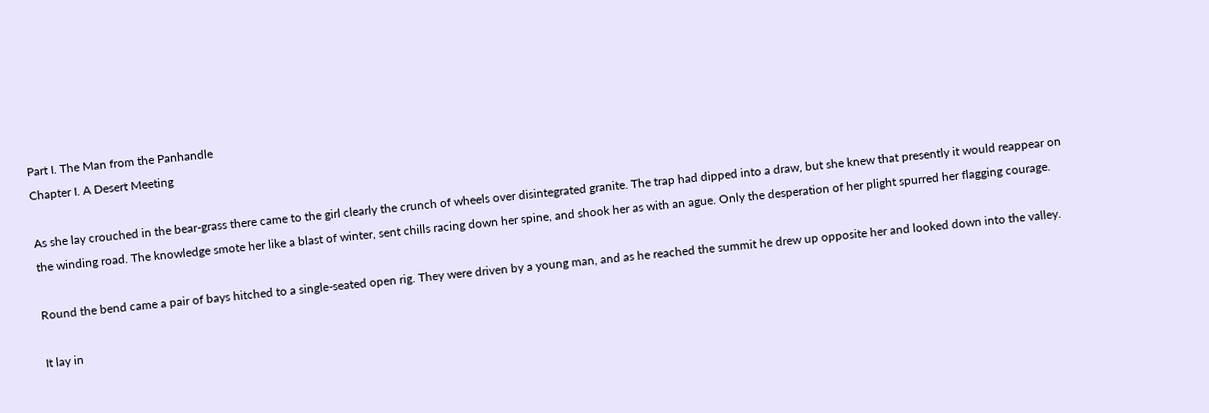Part I. The Man from the Panhandle
Chapter I. A Desert Meeting

As she lay crouched in the bear-grass there came to the girl clearly the crunch of wheels over disintegrated granite. The trap had dipped into a draw, but she knew that presently it would reappear on the winding road. The knowledge smote her like a blast of winter, sent chills racing down her spine, and shook her as with an ague. Only the desperation of her plight spurred her flagging courage.

Round the bend came a pair of bays hitched to a single-seated open rig. They were driven by a young man, and as he reached the summit he drew up opposite her and looked down into the valley.

It lay in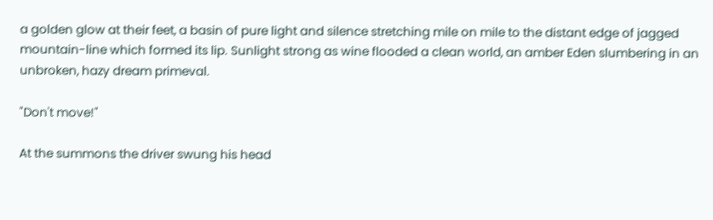a golden glow at their feet, a basin of pure light and silence stretching mile on mile to the distant edge of jagged mountain-line which formed its lip. Sunlight strong as wine flooded a clean world, an amber Eden slumbering in an unbroken, hazy dream primeval.

"Don't move!"

At the summons the driver swung his head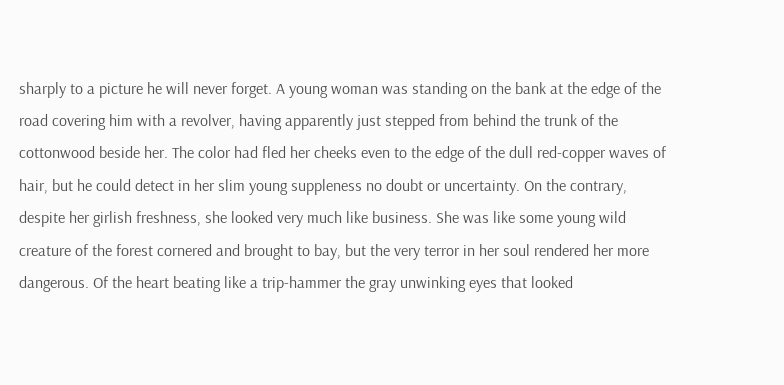sharply to a picture he will never forget. A young woman was standing on the bank at the edge of the road covering him with a revolver, having apparently just stepped from behind the trunk of the cottonwood beside her. The color had fled her cheeks even to the edge of the dull red-copper waves of hair, but he could detect in her slim young suppleness no doubt or uncertainty. On the contrary, despite her girlish freshness, she looked very much like business. She was like some young wild creature of the forest cornered and brought to bay, but the very terror in her soul rendered her more dangerous. Of the heart beating like a trip-hammer the gray unwinking eyes that looked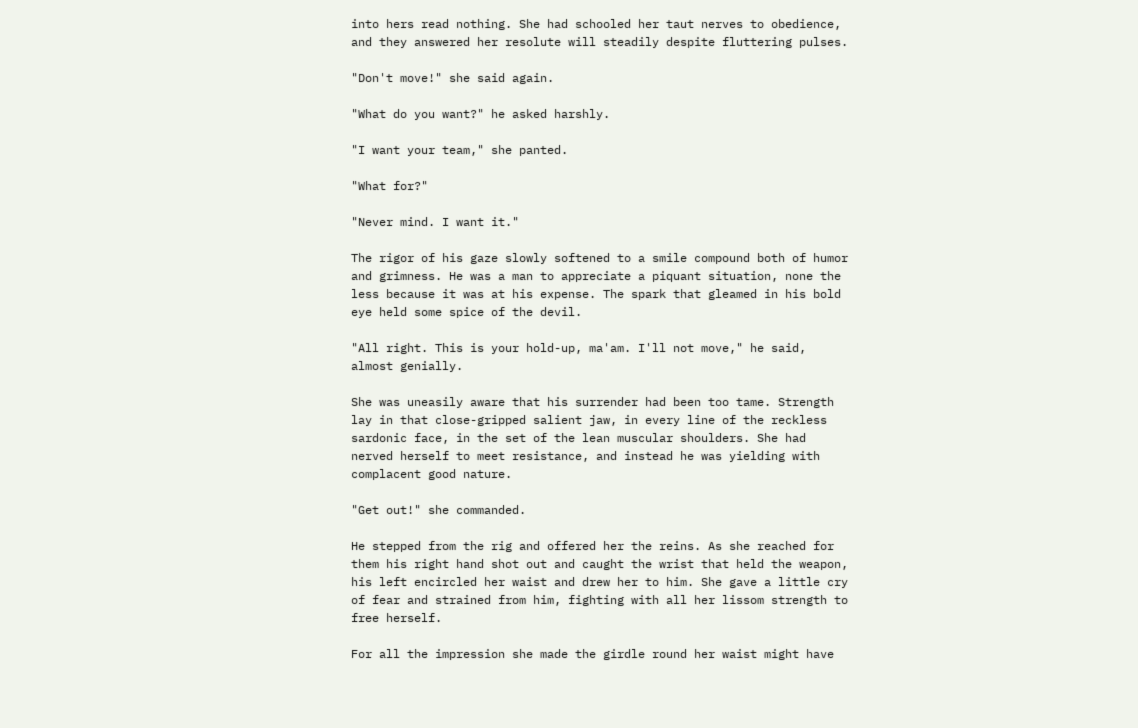into hers read nothing. She had schooled her taut nerves to obedience, and they answered her resolute will steadily despite fluttering pulses.

"Don't move!" she said again.

"What do you want?" he asked harshly.

"I want your team," she panted.

"What for?"

"Never mind. I want it."

The rigor of his gaze slowly softened to a smile compound both of humor and grimness. He was a man to appreciate a piquant situation, none the less because it was at his expense. The spark that gleamed in his bold eye held some spice of the devil.

"All right. This is your hold-up, ma'am. I'll not move," he said, almost genially.

She was uneasily aware that his surrender had been too tame. Strength lay in that close-gripped salient jaw, in every line of the reckless sardonic face, in the set of the lean muscular shoulders. She had nerved herself to meet resistance, and instead he was yielding with complacent good nature.

"Get out!" she commanded.

He stepped from the rig and offered her the reins. As she reached for them his right hand shot out and caught the wrist that held the weapon, his left encircled her waist and drew her to him. She gave a little cry of fear and strained from him, fighting with all her lissom strength to free herself.

For all the impression she made the girdle round her waist might have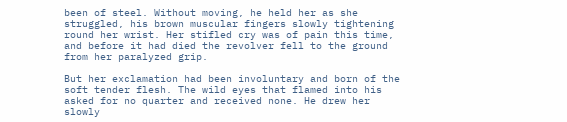been of steel. Without moving, he held her as she struggled, his brown muscular fingers slowly tightening round her wrist. Her stifled cry was of pain this time, and before it had died the revolver fell to the ground from her paralyzed grip.

But her exclamation had been involuntary and born of the soft tender flesh. The wild eyes that flamed into his asked for no quarter and received none. He drew her slowly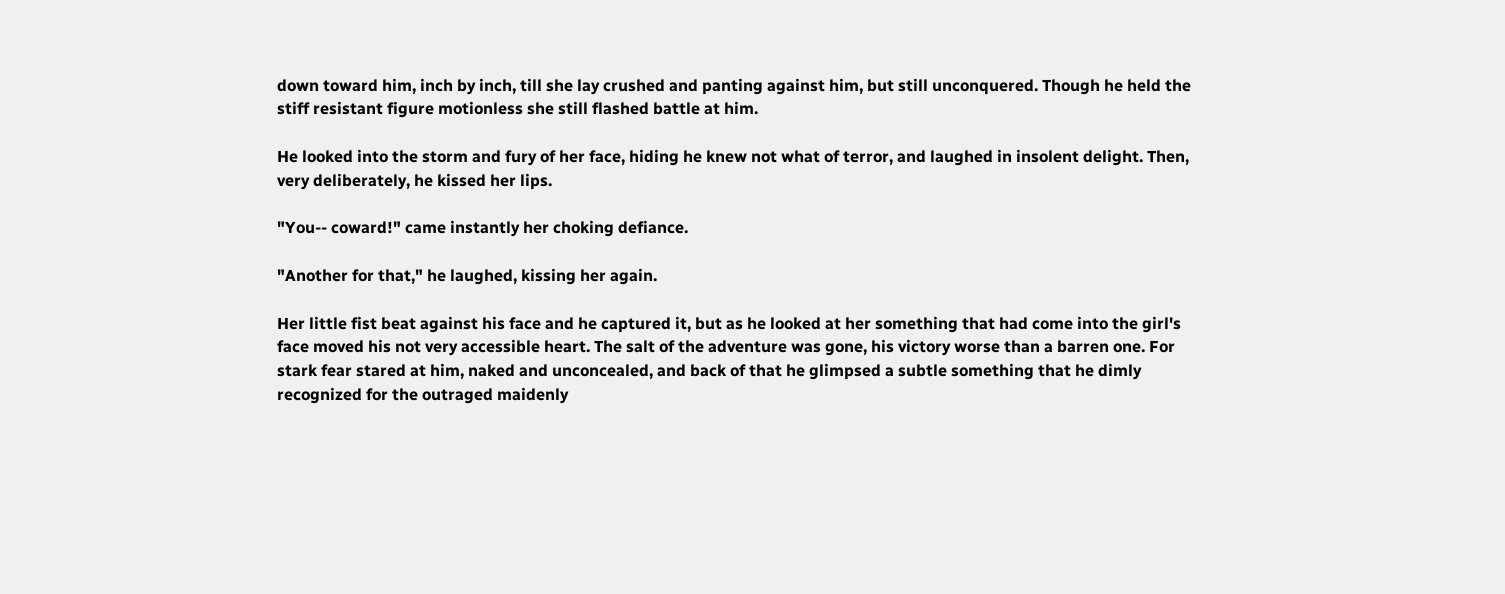down toward him, inch by inch, till she lay crushed and panting against him, but still unconquered. Though he held the stiff resistant figure motionless she still flashed battle at him.

He looked into the storm and fury of her face, hiding he knew not what of terror, and laughed in insolent delight. Then, very deliberately, he kissed her lips.

"You-- coward!" came instantly her choking defiance.

"Another for that," he laughed, kissing her again.

Her little fist beat against his face and he captured it, but as he looked at her something that had come into the girl's face moved his not very accessible heart. The salt of the adventure was gone, his victory worse than a barren one. For stark fear stared at him, naked and unconcealed, and back of that he glimpsed a subtle something that he dimly recognized for the outraged maidenly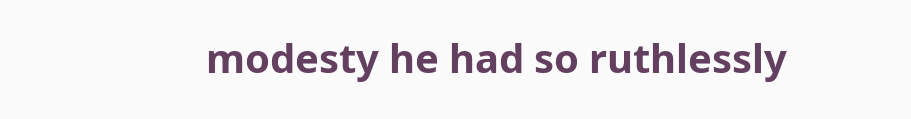modesty he had so ruthlessly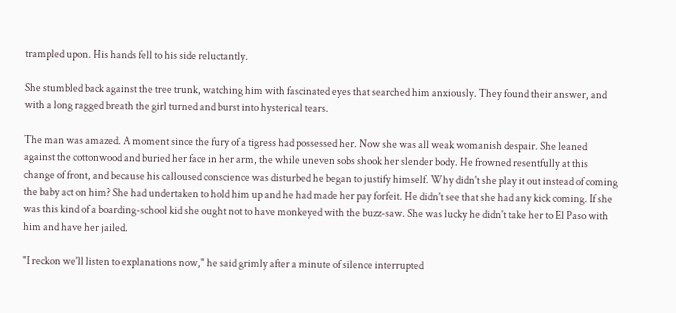trampled upon. His hands fell to his side reluctantly.

She stumbled back against the tree trunk, watching him with fascinated eyes that searched him anxiously. They found their answer, and with a long ragged breath the girl turned and burst into hysterical tears.

The man was amazed. A moment since the fury of a tigress had possessed her. Now she was all weak womanish despair. She leaned against the cottonwood and buried her face in her arm, the while uneven sobs shook her slender body. He frowned resentfully at this change of front, and because his calloused conscience was disturbed he began to justify himself. Why didn't she play it out instead of coming the baby act on him? She had undertaken to hold him up and he had made her pay forfeit. He didn't see that she had any kick coming. If she was this kind of a boarding-school kid she ought not to have monkeyed with the buzz-saw. She was lucky he didn't take her to El Paso with him and have her jailed.

"I reckon we'll listen to explanations now," he said grimly after a minute of silence interrupted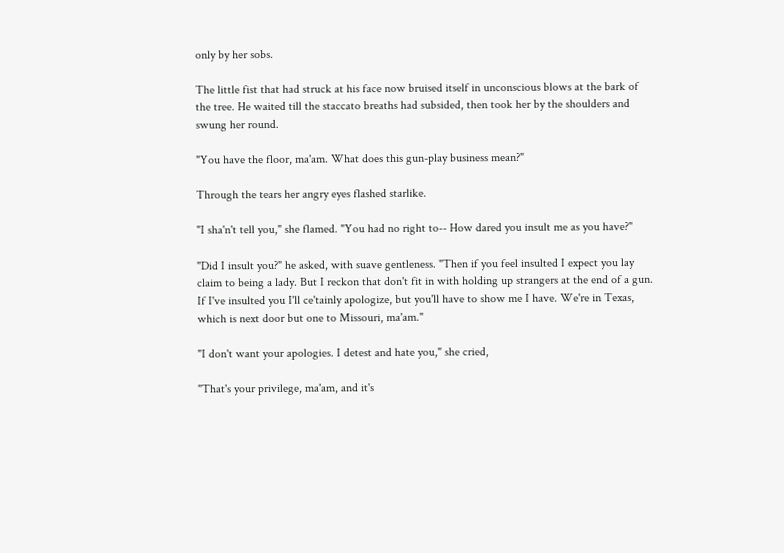only by her sobs.

The little fist that had struck at his face now bruised itself in unconscious blows at the bark of the tree. He waited till the staccato breaths had subsided, then took her by the shoulders and swung her round.

"You have the floor, ma'am. What does this gun-play business mean?"

Through the tears her angry eyes flashed starlike.

"I sha'n't tell you," she flamed. "You had no right to-- How dared you insult me as you have?"

"Did I insult you?" he asked, with suave gentleness. "Then if you feel insulted I expect you lay claim to being a lady. But I reckon that don't fit in with holding up strangers at the end of a gun. If I've insulted you I'll ce'tainly apologize, but you'll have to show me I have. We're in Texas, which is next door but one to Missouri, ma'am."

"I don't want your apologies. I detest and hate you," she cried,

"That's your privilege, ma'am, and it's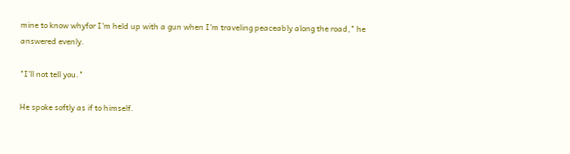mine to know whyfor I'm held up with a gun when I'm traveling peaceably along the road," he answered evenly.

"I'll not tell you."

He spoke softly as if to himself.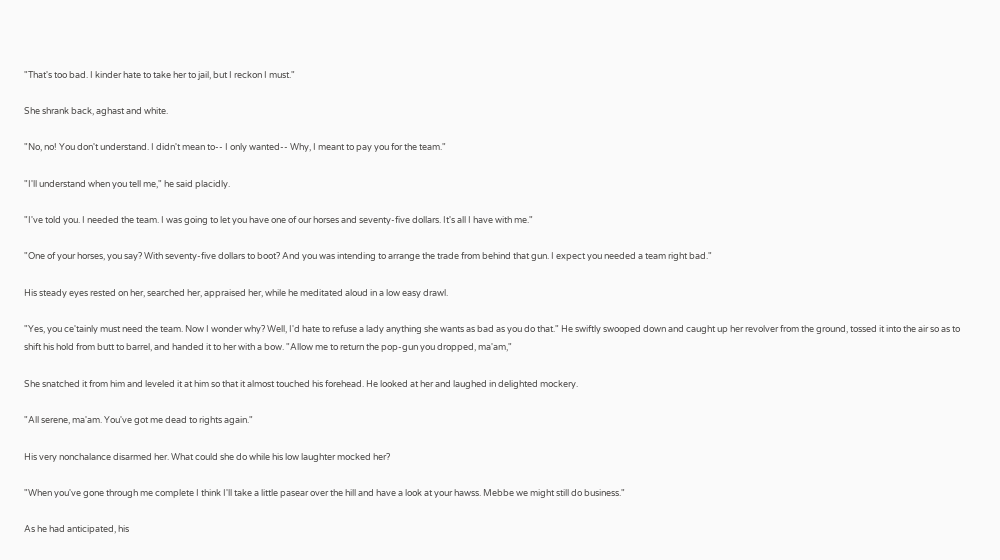"That's too bad. I kinder hate to take her to jail, but I reckon I must."

She shrank back, aghast and white.

"No, no! You don't understand. I didn't mean to-- I only wanted-- Why, I meant to pay you for the team."

"I'll understand when you tell me," he said placidly.

"I've told you. I needed the team. I was going to let you have one of our horses and seventy-five dollars. It's all I have with me."

"One of your horses, you say? With seventy-five dollars to boot? And you was intending to arrange the trade from behind that gun. I expect you needed a team right bad."

His steady eyes rested on her, searched her, appraised her, while he meditated aloud in a low easy drawl.

"Yes, you ce'tainly must need the team. Now I wonder why? Well, I'd hate to refuse a lady anything she wants as bad as you do that." He swiftly swooped down and caught up her revolver from the ground, tossed it into the air so as to shift his hold from butt to barrel, and handed it to her with a bow. "Allow me to return the pop-gun you dropped, ma'am,"

She snatched it from him and leveled it at him so that it almost touched his forehead. He looked at her and laughed in delighted mockery.

"All serene, ma'am. You've got me dead to rights again."

His very nonchalance disarmed her. What could she do while his low laughter mocked her?

"When you've gone through me complete I think I'll take a little pasear over the hill and have a look at your hawss. Mebbe we might still do business."

As he had anticipated, his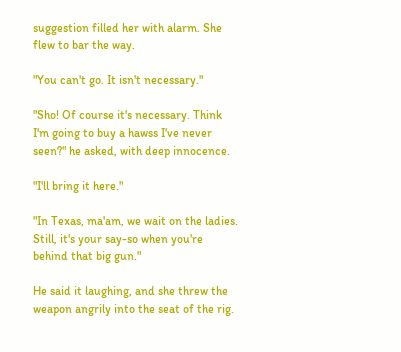suggestion filled her with alarm. She flew to bar the way.

"You can't go. It isn't necessary."

"Sho! Of course it's necessary. Think I'm going to buy a hawss I've never seen?" he asked, with deep innocence.

"I'll bring it here."

"In Texas, ma'am, we wait on the ladies. Still, it's your say-so when you're behind that big gun."

He said it laughing, and she threw the weapon angrily into the seat of the rig.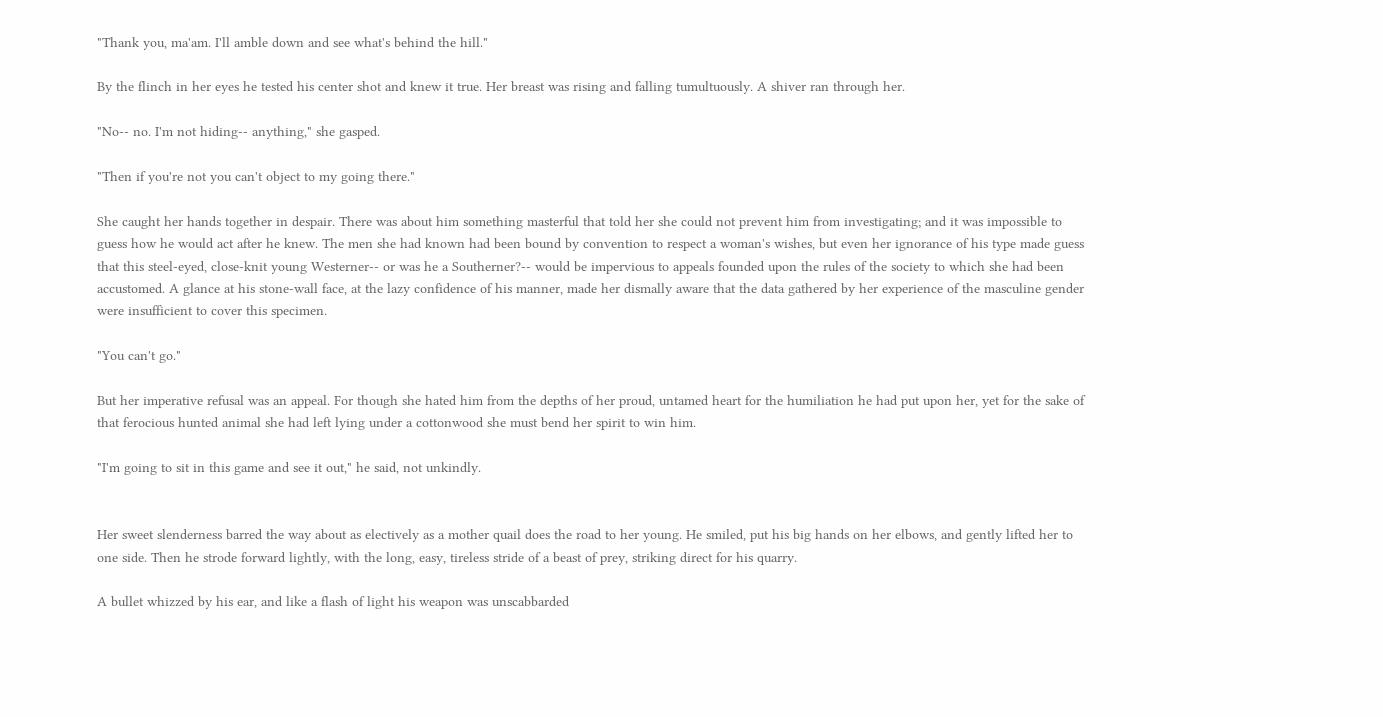"Thank you, ma'am. I'll amble down and see what's behind the hill."

By the flinch in her eyes he tested his center shot and knew it true. Her breast was rising and falling tumultuously. A shiver ran through her.

"No-- no. I'm not hiding-- anything," she gasped.

"Then if you're not you can't object to my going there."

She caught her hands together in despair. There was about him something masterful that told her she could not prevent him from investigating; and it was impossible to guess how he would act after he knew. The men she had known had been bound by convention to respect a woman's wishes, but even her ignorance of his type made guess that this steel-eyed, close-knit young Westerner-- or was he a Southerner?-- would be impervious to appeals founded upon the rules of the society to which she had been accustomed. A glance at his stone-wall face, at the lazy confidence of his manner, made her dismally aware that the data gathered by her experience of the masculine gender were insufficient to cover this specimen.

"You can't go."

But her imperative refusal was an appeal. For though she hated him from the depths of her proud, untamed heart for the humiliation he had put upon her, yet for the sake of that ferocious hunted animal she had left lying under a cottonwood she must bend her spirit to win him.

"I'm going to sit in this game and see it out," he said, not unkindly.


Her sweet slenderness barred the way about as electively as a mother quail does the road to her young. He smiled, put his big hands on her elbows, and gently lifted her to one side. Then he strode forward lightly, with the long, easy, tireless stride of a beast of prey, striking direct for his quarry.

A bullet whizzed by his ear, and like a flash of light his weapon was unscabbarded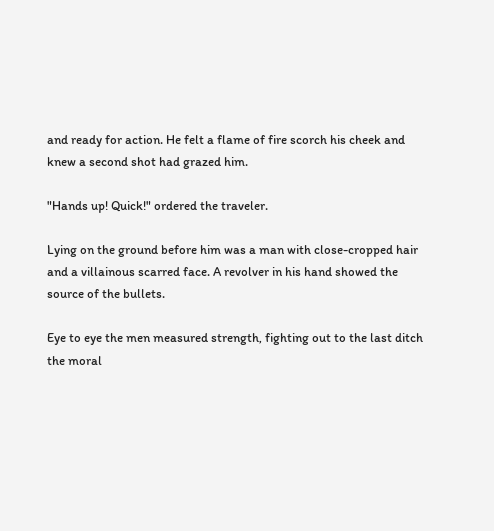and ready for action. He felt a flame of fire scorch his cheek and knew a second shot had grazed him.

"Hands up! Quick!" ordered the traveler.

Lying on the ground before him was a man with close-cropped hair and a villainous scarred face. A revolver in his hand showed the source of the bullets.

Eye to eye the men measured strength, fighting out to the last ditch the moral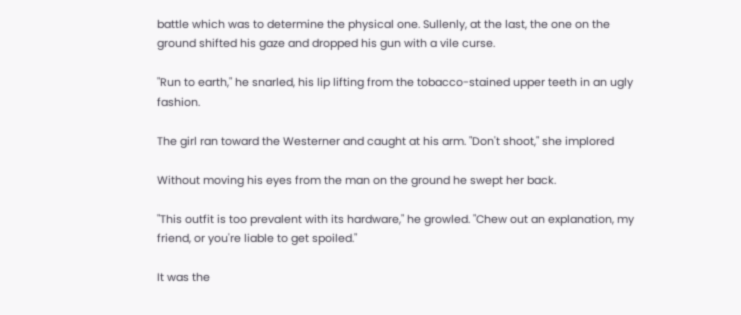battle which was to determine the physical one. Sullenly, at the last, the one on the ground shifted his gaze and dropped his gun with a vile curse.

"Run to earth," he snarled, his lip lifting from the tobacco-stained upper teeth in an ugly fashion.

The girl ran toward the Westerner and caught at his arm. "Don't shoot," she implored

Without moving his eyes from the man on the ground he swept her back.

"This outfit is too prevalent with its hardware," he growled. "Chew out an explanation, my friend, or you're liable to get spoiled."

It was the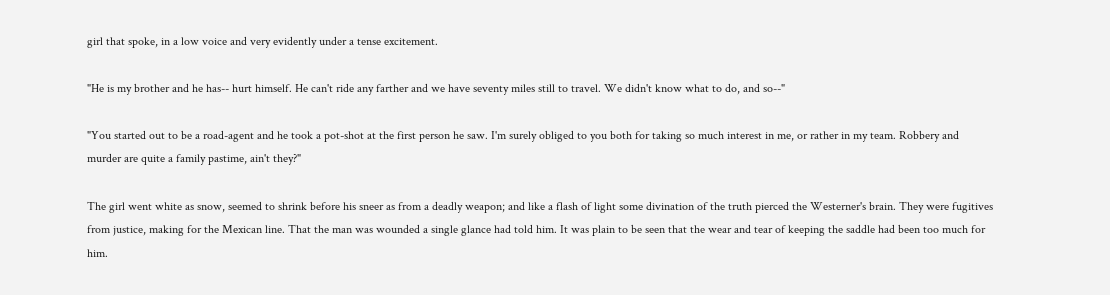girl that spoke, in a low voice and very evidently under a tense excitement.

"He is my brother and he has-- hurt himself. He can't ride any farther and we have seventy miles still to travel. We didn't know what to do, and so--"

"You started out to be a road-agent and he took a pot-shot at the first person he saw. I'm surely obliged to you both for taking so much interest in me, or rather in my team. Robbery and murder are quite a family pastime, ain't they?"

The girl went white as snow, seemed to shrink before his sneer as from a deadly weapon; and like a flash of light some divination of the truth pierced the Westerner's brain. They were fugitives from justice, making for the Mexican line. That the man was wounded a single glance had told him. It was plain to be seen that the wear and tear of keeping the saddle had been too much for him.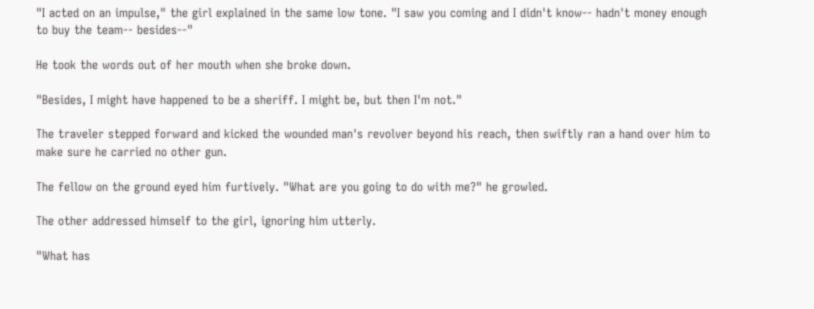"I acted on an impulse," the girl explained in the same low tone. "I saw you coming and I didn't know-- hadn't money enough to buy the team-- besides--"

He took the words out of her mouth when she broke down.

"Besides, I might have happened to be a sheriff. I might be, but then I'm not."

The traveler stepped forward and kicked the wounded man's revolver beyond his reach, then swiftly ran a hand over him to make sure he carried no other gun.

The fellow on the ground eyed him furtively. "What are you going to do with me?" he growled.

The other addressed himself to the girl, ignoring him utterly.

"What has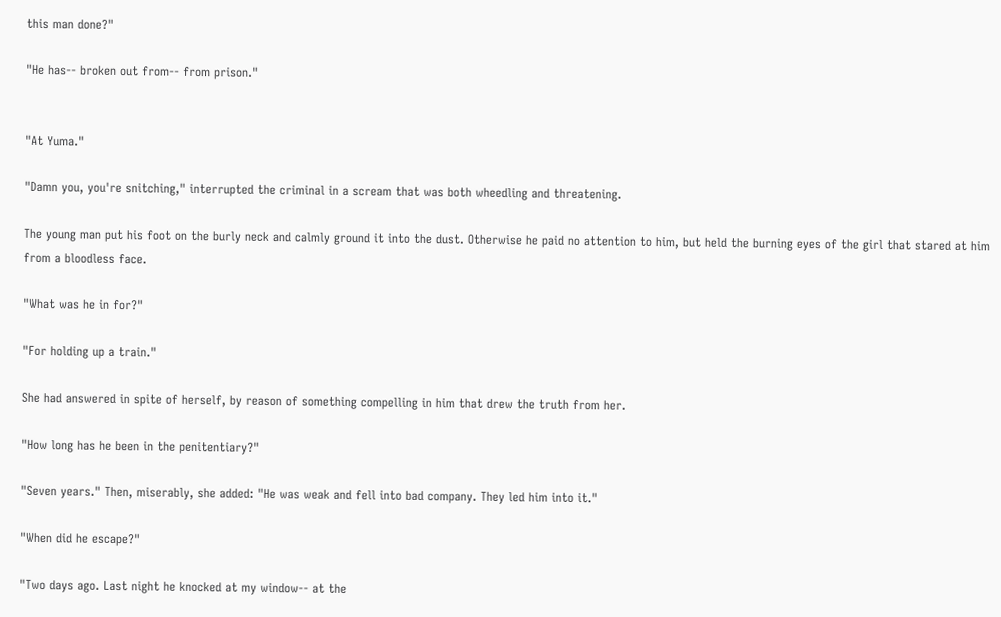this man done?"

"He has-- broken out from-- from prison."


"At Yuma."

"Damn you, you're snitching," interrupted the criminal in a scream that was both wheedling and threatening.

The young man put his foot on the burly neck and calmly ground it into the dust. Otherwise he paid no attention to him, but held the burning eyes of the girl that stared at him from a bloodless face.

"What was he in for?"

"For holding up a train."

She had answered in spite of herself, by reason of something compelling in him that drew the truth from her.

"How long has he been in the penitentiary?"

"Seven years." Then, miserably, she added: "He was weak and fell into bad company. They led him into it."

"When did he escape?"

"Two days ago. Last night he knocked at my window-- at the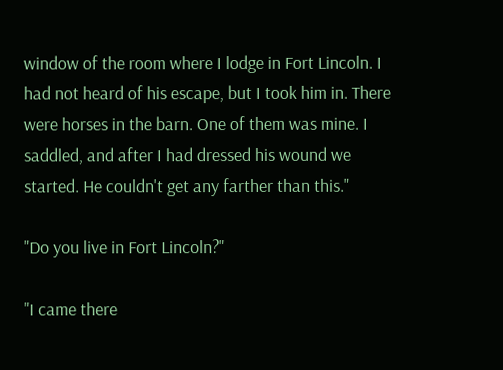window of the room where I lodge in Fort Lincoln. I had not heard of his escape, but I took him in. There were horses in the barn. One of them was mine. I saddled, and after I had dressed his wound we started. He couldn't get any farther than this."

"Do you live in Fort Lincoln?"

"I came there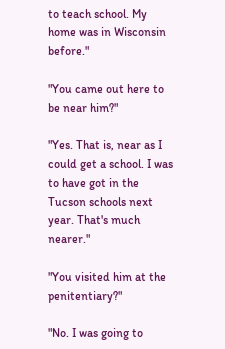to teach school. My home was in Wisconsin before."

"You came out here to be near him?"

"Yes. That is, near as I could get a school. I was to have got in the Tucson schools next year. That's much nearer."

"You visited him at the penitentiary?"

"No. I was going to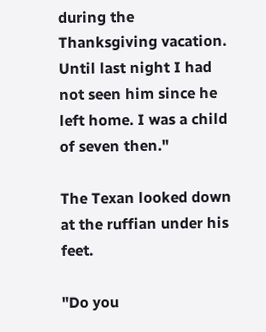during the Thanksgiving vacation. Until last night I had not seen him since he left home. I was a child of seven then."

The Texan looked down at the ruffian under his feet.

"Do you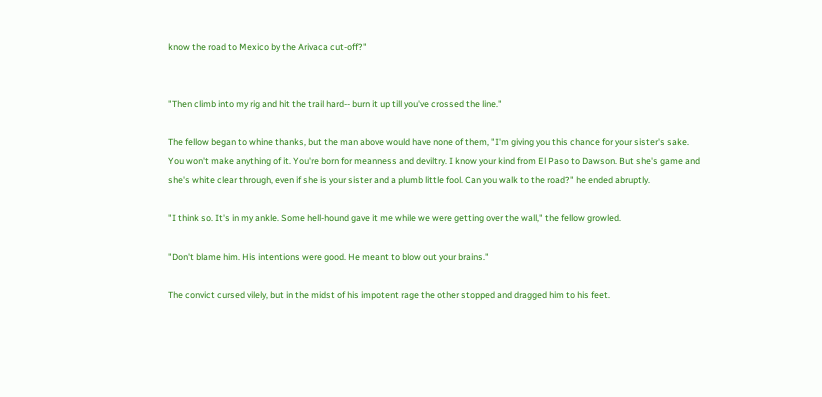know the road to Mexico by the Arivaca cut-off?"


"Then climb into my rig and hit the trail hard-- burn it up till you've crossed the line."

The fellow began to whine thanks, but the man above would have none of them, "I'm giving you this chance for your sister's sake. You won't make anything of it. You're born for meanness and deviltry. I know your kind from El Paso to Dawson. But she's game and she's white clear through, even if she is your sister and a plumb little fool. Can you walk to the road?" he ended abruptly.

"I think so. It's in my ankle. Some hell-hound gave it me while we were getting over the wall," the fellow growled.

"Don't blame him. His intentions were good. He meant to blow out your brains."

The convict cursed vilely, but in the midst of his impotent rage the other stopped and dragged him to his feet.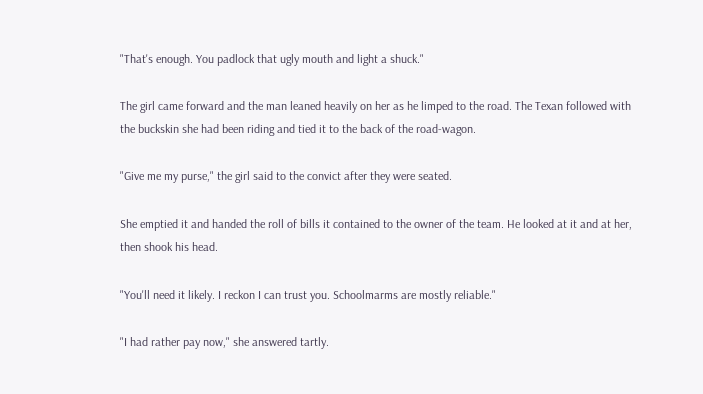"That's enough. You padlock that ugly mouth and light a shuck."

The girl came forward and the man leaned heavily on her as he limped to the road. The Texan followed with the buckskin she had been riding and tied it to the back of the road-wagon.

"Give me my purse," the girl said to the convict after they were seated.

She emptied it and handed the roll of bills it contained to the owner of the team. He looked at it and at her, then shook his head.

"You'll need it likely. I reckon I can trust you. Schoolmarms are mostly reliable."

"I had rather pay now," she answered tartly.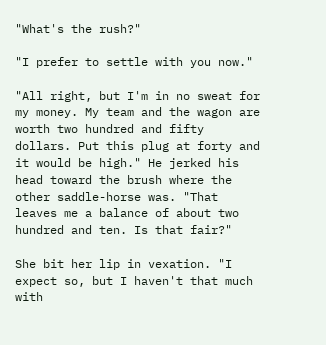"What's the rush?"

"I prefer to settle with you now."

"All right, but I'm in no sweat for my money. My team and the wagon are worth two hundred and fifty dollars. Put this plug at forty and it would be high." He jerked his head toward the brush where the other saddle-horse was. "That leaves me a balance of about two hundred and ten. Is that fair?"

She bit her lip in vexation. "I expect so, but I haven't that much with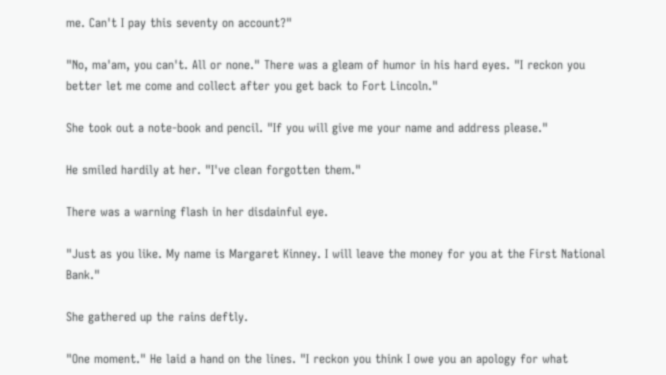me. Can't I pay this seventy on account?"

"No, ma'am, you can't. All or none." There was a gleam of humor in his hard eyes. "I reckon you better let me come and collect after you get back to Fort Lincoln."

She took out a note-book and pencil. "If you will give me your name and address please."

He smiled hardily at her. "I've clean forgotten them."

There was a warning flash in her disdainful eye.

"Just as you like. My name is Margaret Kinney. I will leave the money for you at the First National Bank."

She gathered up the rains deftly.

"One moment." He laid a hand on the lines. "I reckon you think I owe you an apology for what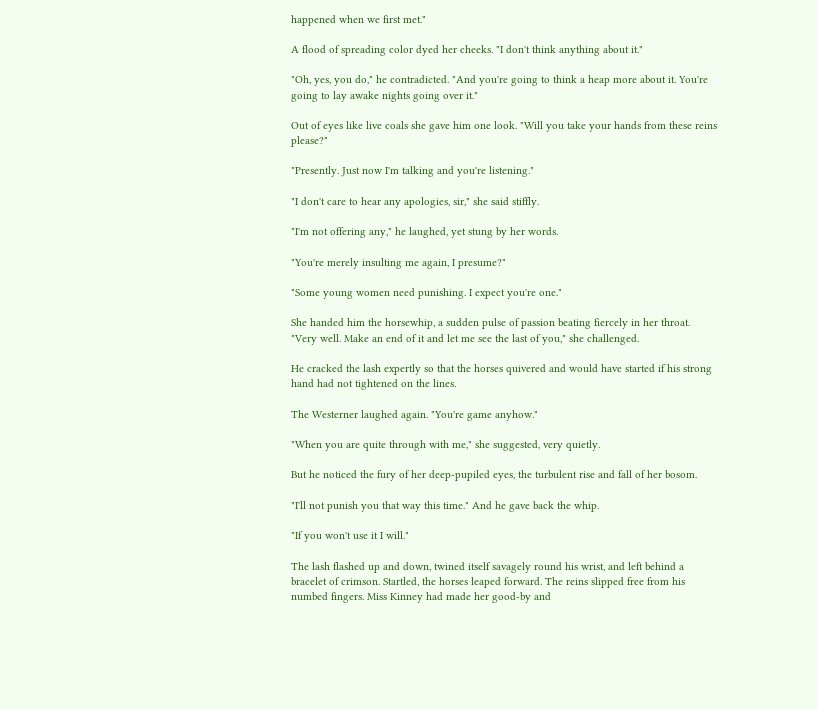happened when we first met."

A flood of spreading color dyed her cheeks. "I don't think anything about it."

"Oh, yes, you do," he contradicted. "And you're going to think a heap more about it. You're going to lay awake nights going over it."

Out of eyes like live coals she gave him one look. "Will you take your hands from these reins please?"

"Presently. Just now I'm talking and you're listening."

"I don't care to hear any apologies, sir," she said stiffly.

"I'm not offering any," he laughed, yet stung by her words.

"You're merely insulting me again, I presume?"

"Some young women need punishing. I expect you're one."

She handed him the horsewhip, a sudden pulse of passion beating fiercely in her throat. "Very well. Make an end of it and let me see the last of you," she challenged.

He cracked the lash expertly so that the horses quivered and would have started if his strong hand had not tightened on the lines.

The Westerner laughed again. "You're game anyhow."

"When you are quite through with me," she suggested, very quietly.

But he noticed the fury of her deep-pupiled eyes, the turbulent rise and fall of her bosom.

"I'll not punish you that way this time." And he gave back the whip.

"If you won't use it I will."

The lash flashed up and down, twined itself savagely round his wrist, and left behind a bracelet of crimson. Startled, the horses leaped forward. The reins slipped free from his numbed fingers. Miss Kinney had made her good-by and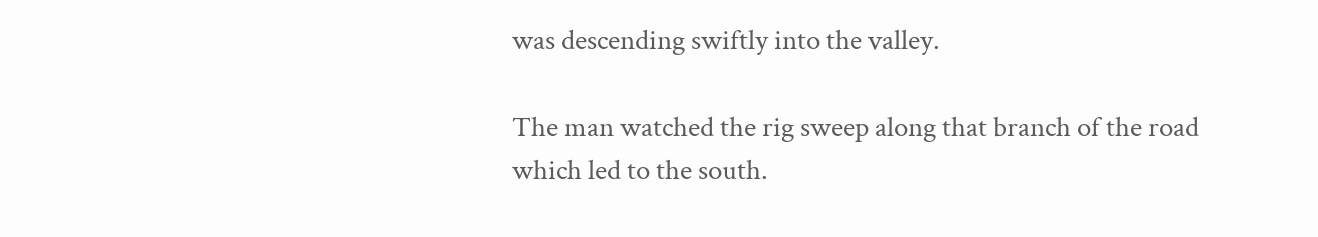was descending swiftly into the valley.

The man watched the rig sweep along that branch of the road which led to the south.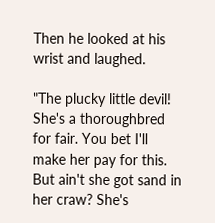Then he looked at his wrist and laughed.

"The plucky little devil! She's a thoroughbred for fair. You bet I'll make her pay for this. But ain't she got sand in her craw? She's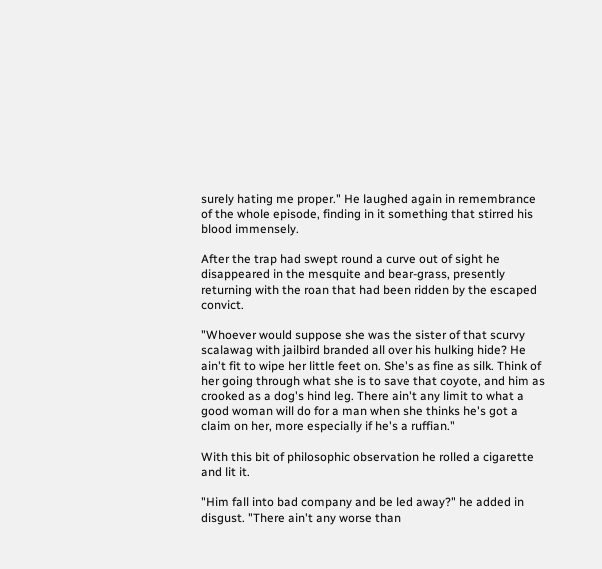surely hating me proper." He laughed again in remembrance of the whole episode, finding in it something that stirred his blood immensely.

After the trap had swept round a curve out of sight he disappeared in the mesquite and bear-grass, presently returning with the roan that had been ridden by the escaped convict.

"Whoever would suppose she was the sister of that scurvy scalawag with jailbird branded all over his hulking hide? He ain't fit to wipe her little feet on. She's as fine as silk. Think of her going through what she is to save that coyote, and him as crooked as a dog's hind leg. There ain't any limit to what a good woman will do for a man when she thinks he's got a claim on her, more especially if he's a ruffian."

With this bit of philosophic observation he rolled a cigarette and lit it.

"Him fall into bad company and be led away?" he added in disgust. "There ain't any worse than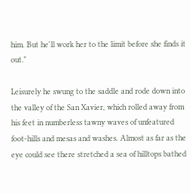him. But he'll work her to the limit before she finds it out."

Leisurely he swung to the saddle and rode down into the valley of the San Xavier, which rolled away from his feet in numberless tawny waves of unfeatured foot-hills and mesas and washes. Almost as far as the eye could see there stretched a sea of hilltops bathed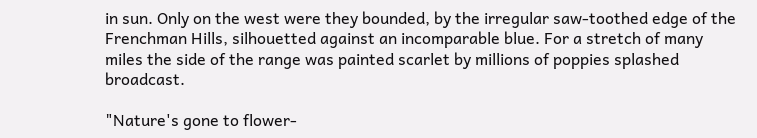in sun. Only on the west were they bounded, by the irregular saw-toothed edge of the Frenchman Hills, silhouetted against an incomparable blue. For a stretch of many miles the side of the range was painted scarlet by millions of poppies splashed broadcast.

"Nature's gone to flower-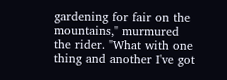gardening for fair on the mountains," murmured the rider. "What with one thing and another I've got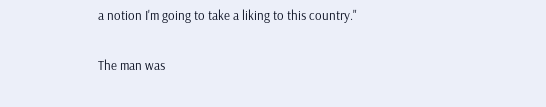a notion I'm going to take a liking to this country."

The man was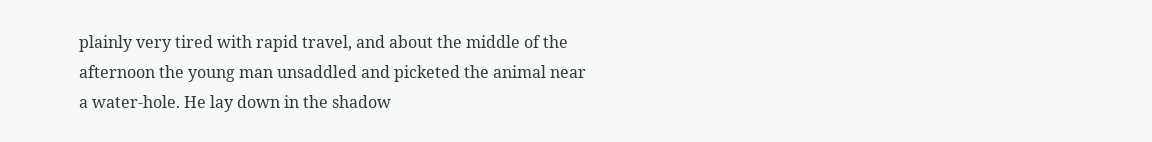plainly very tired with rapid travel, and about the middle of the afternoon the young man unsaddled and picketed the animal near a water-hole. He lay down in the shadow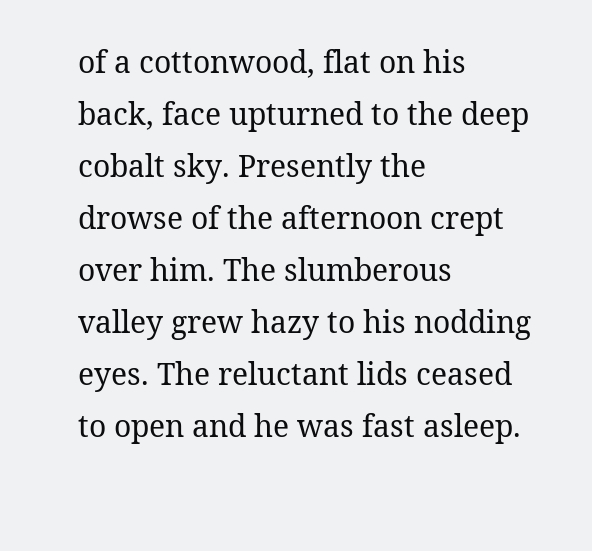of a cottonwood, flat on his back, face upturned to the deep cobalt sky. Presently the drowse of the afternoon crept over him. The slumberous valley grew hazy to his nodding eyes. The reluctant lids ceased to open and he was fast asleep.